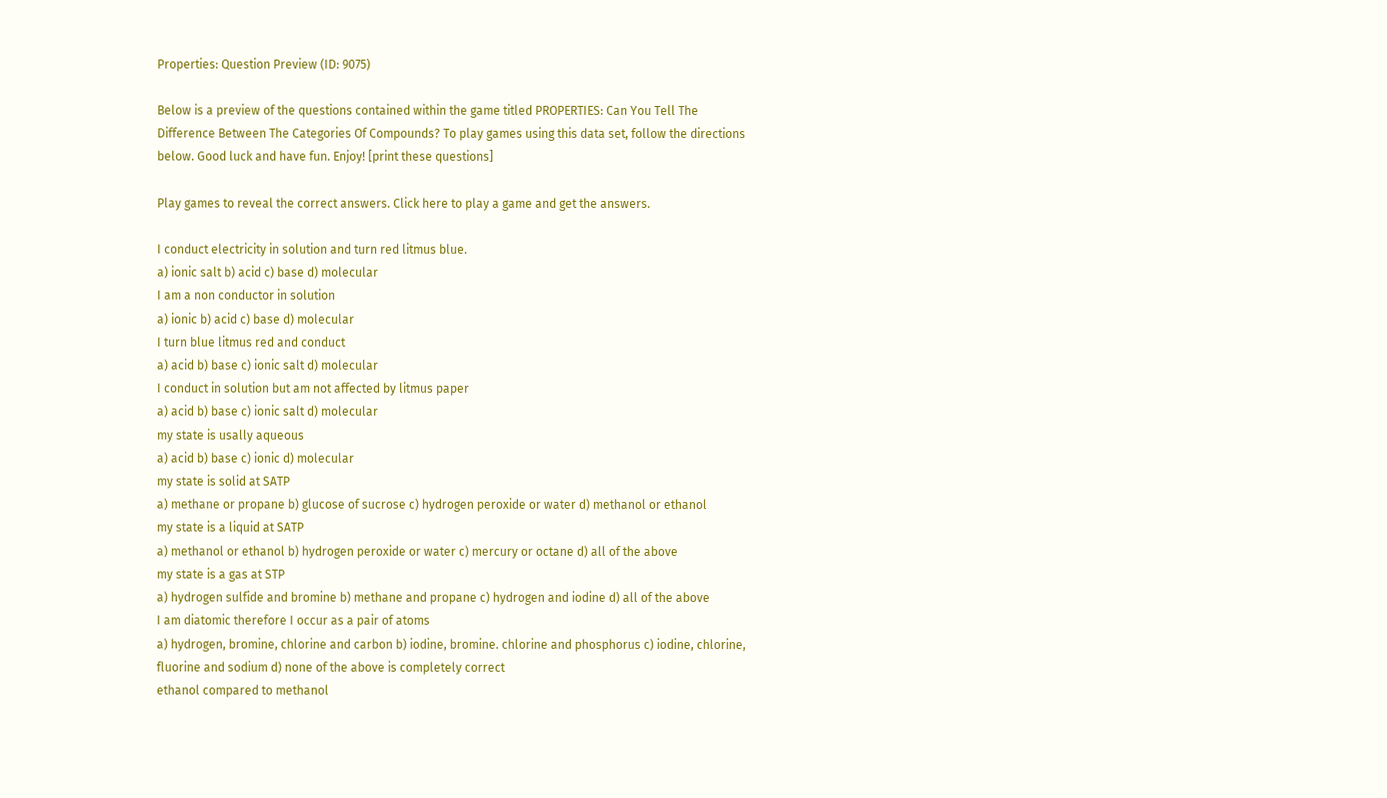Properties: Question Preview (ID: 9075)

Below is a preview of the questions contained within the game titled PROPERTIES: Can You Tell The Difference Between The Categories Of Compounds? To play games using this data set, follow the directions below. Good luck and have fun. Enjoy! [print these questions]

Play games to reveal the correct answers. Click here to play a game and get the answers.

I conduct electricity in solution and turn red litmus blue.
a) ionic salt b) acid c) base d) molecular
I am a non conductor in solution
a) ionic b) acid c) base d) molecular
I turn blue litmus red and conduct
a) acid b) base c) ionic salt d) molecular
I conduct in solution but am not affected by litmus paper
a) acid b) base c) ionic salt d) molecular
my state is usally aqueous
a) acid b) base c) ionic d) molecular
my state is solid at SATP
a) methane or propane b) glucose of sucrose c) hydrogen peroxide or water d) methanol or ethanol
my state is a liquid at SATP
a) methanol or ethanol b) hydrogen peroxide or water c) mercury or octane d) all of the above
my state is a gas at STP
a) hydrogen sulfide and bromine b) methane and propane c) hydrogen and iodine d) all of the above
I am diatomic therefore I occur as a pair of atoms
a) hydrogen, bromine, chlorine and carbon b) iodine, bromine. chlorine and phosphorus c) iodine, chlorine, fluorine and sodium d) none of the above is completely correct
ethanol compared to methanol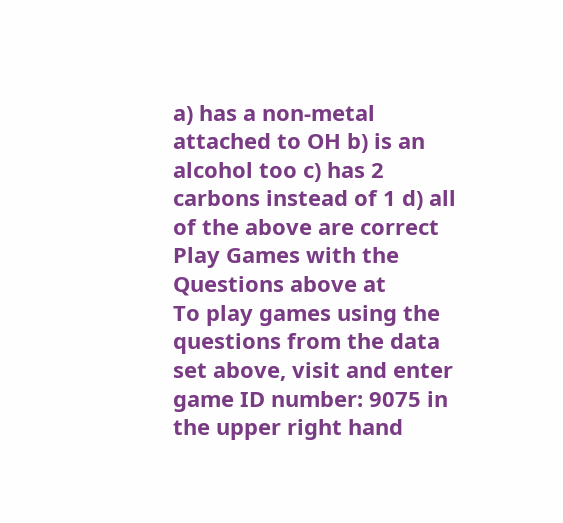a) has a non-metal attached to OH b) is an alcohol too c) has 2 carbons instead of 1 d) all of the above are correct
Play Games with the Questions above at
To play games using the questions from the data set above, visit and enter game ID number: 9075 in the upper right hand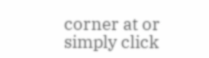corner at or simply click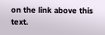on the link above this text.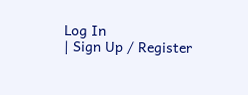Log In
| Sign Up / Register